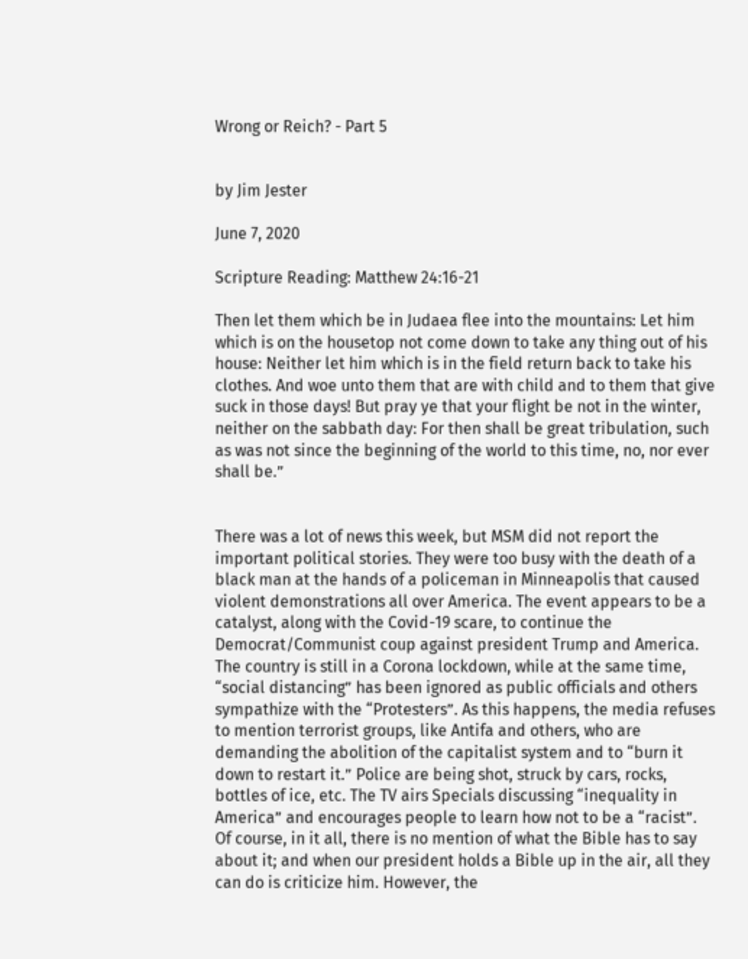Wrong or Reich? - Part 5


by Jim Jester

June 7, 2020

Scripture Reading: Matthew 24:16-21

Then let them which be in Judaea flee into the mountains: Let him which is on the housetop not come down to take any thing out of his house: Neither let him which is in the field return back to take his clothes. And woe unto them that are with child and to them that give suck in those days! But pray ye that your flight be not in the winter, neither on the sabbath day: For then shall be great tribulation, such as was not since the beginning of the world to this time, no, nor ever shall be.”


There was a lot of news this week, but MSM did not report the important political stories. They were too busy with the death of a black man at the hands of a policeman in Minneapolis that caused violent demonstrations all over America. The event appears to be a catalyst, along with the Covid-19 scare, to continue the Democrat/Communist coup against president Trump and America. The country is still in a Corona lockdown, while at the same time, “social distancing” has been ignored as public officials and others sympathize with the “Protesters”. As this happens, the media refuses to mention terrorist groups, like Antifa and others, who are demanding the abolition of the capitalist system and to “burn it down to restart it.” Police are being shot, struck by cars, rocks, bottles of ice, etc. The TV airs Specials discussing “inequality in America” and encourages people to learn how not to be a “racist”. Of course, in it all, there is no mention of what the Bible has to say about it; and when our president holds a Bible up in the air, all they can do is criticize him. However, the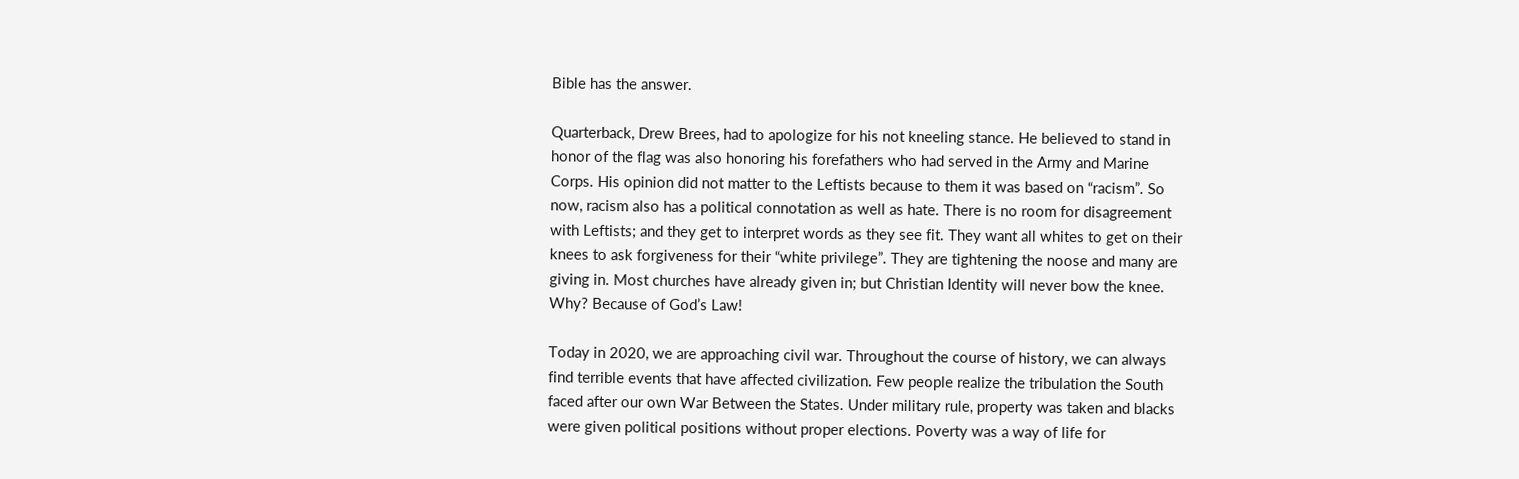Bible has the answer.

Quarterback, Drew Brees, had to apologize for his not kneeling stance. He believed to stand in honor of the flag was also honoring his forefathers who had served in the Army and Marine Corps. His opinion did not matter to the Leftists because to them it was based on “racism”. So now, racism also has a political connotation as well as hate. There is no room for disagreement with Leftists; and they get to interpret words as they see fit. They want all whites to get on their knees to ask forgiveness for their “white privilege”. They are tightening the noose and many are giving in. Most churches have already given in; but Christian Identity will never bow the knee. Why? Because of God’s Law!

Today in 2020, we are approaching civil war. Throughout the course of history, we can always find terrible events that have affected civilization. Few people realize the tribulation the South faced after our own War Between the States. Under military rule, property was taken and blacks were given political positions without proper elections. Poverty was a way of life for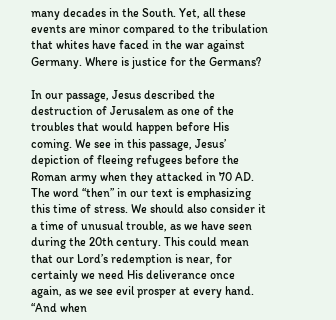many decades in the South. Yet, all these events are minor compared to the tribulation that whites have faced in the war against Germany. Where is justice for the Germans?

In our passage, Jesus described the destruction of Jerusalem as one of the troubles that would happen before His coming. We see in this passage, Jesus’ depiction of fleeing refugees before the Roman army when they attacked in 70 AD. The word “then” in our text is emphasizing this time of stress. We should also consider it a time of unusual trouble, as we have seen during the 20th century. This could mean that our Lord’s redemption is near, for certainly we need His deliverance once again, as we see evil prosper at every hand. “And when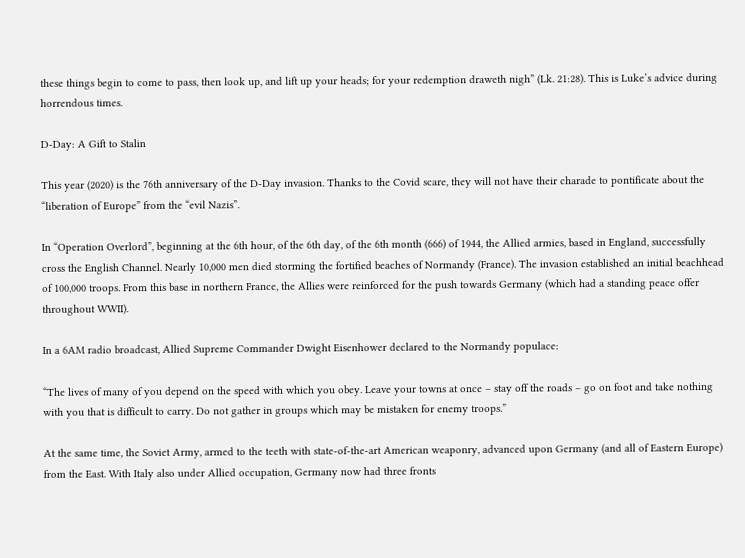these things begin to come to pass, then look up, and lift up your heads; for your redemption draweth nigh” (Lk. 21:28). This is Luke’s advice during horrendous times.

D-Day: A Gift to Stalin

This year (2020) is the 76th anniversary of the D-Day invasion. Thanks to the Covid scare, they will not have their charade to pontificate about the “liberation of Europe” from the “evil Nazis”.

In “Operation Overlord”, beginning at the 6th hour, of the 6th day, of the 6th month (666) of 1944, the Allied armies, based in England, successfully cross the English Channel. Nearly 10,000 men died storming the fortified beaches of Normandy (France). The invasion established an initial beachhead of 100,000 troops. From this base in northern France, the Allies were reinforced for the push towards Germany (which had a standing peace offer throughout WWII).

In a 6AM radio broadcast, Allied Supreme Commander Dwight Eisenhower declared to the Normandy populace:

“The lives of many of you depend on the speed with which you obey. Leave your towns at once – stay off the roads – go on foot and take nothing with you that is difficult to carry. Do not gather in groups which may be mistaken for enemy troops.”

At the same time, the Soviet Army, armed to the teeth with state-of-the-art American weaponry, advanced upon Germany (and all of Eastern Europe) from the East. With Italy also under Allied occupation, Germany now had three fronts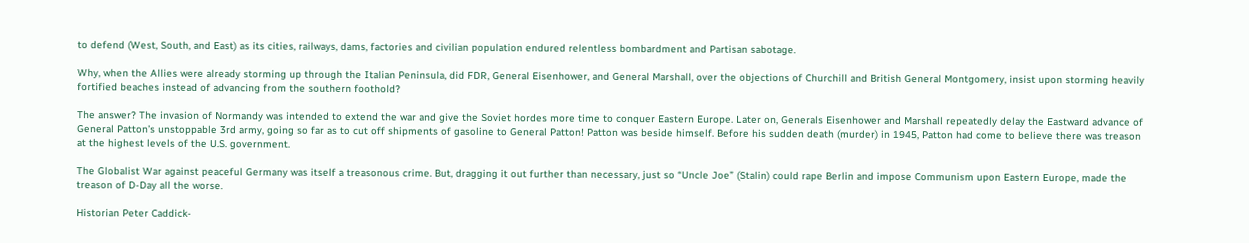to defend (West, South, and East) as its cities, railways, dams, factories and civilian population endured relentless bombardment and Partisan sabotage.

Why, when the Allies were already storming up through the Italian Peninsula, did FDR, General Eisenhower, and General Marshall, over the objections of Churchill and British General Montgomery, insist upon storming heavily fortified beaches instead of advancing from the southern foothold?

The answer? The invasion of Normandy was intended to extend the war and give the Soviet hordes more time to conquer Eastern Europe. Later on, Generals Eisenhower and Marshall repeatedly delay the Eastward advance of General Patton’s unstoppable 3rd army, going so far as to cut off shipments of gasoline to General Patton! Patton was beside himself. Before his sudden death (murder) in 1945, Patton had come to believe there was treason at the highest levels of the U.S. government.

The Globalist War against peaceful Germany was itself a treasonous crime. But, dragging it out further than necessary, just so “Uncle Joe” (Stalin) could rape Berlin and impose Communism upon Eastern Europe, made the treason of D-Day all the worse.

Historian Peter Caddick-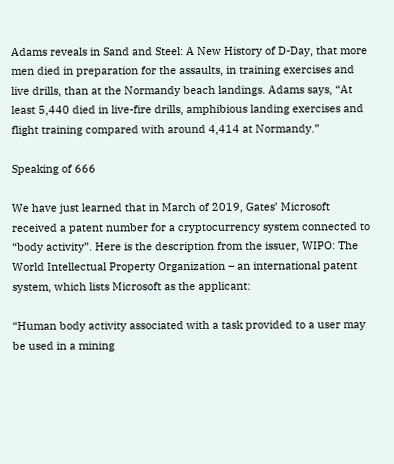Adams reveals in Sand and Steel: A New History of D-Day, that more men died in preparation for the assaults, in training exercises and live drills, than at the Normandy beach landings. Adams says, “At least 5,440 died in live-fire drills, amphibious landing exercises and flight training compared with around 4,414 at Normandy.”

Speaking of 666

We have just learned that in March of 2019, Gates’ Microsoft received a patent number for a cryptocurrency system connected to “body activity”. Here is the description from the issuer, WIPO: The World Intellectual Property Organization – an international patent system, which lists Microsoft as the applicant:

“Human body activity associated with a task provided to a user may be used in a mining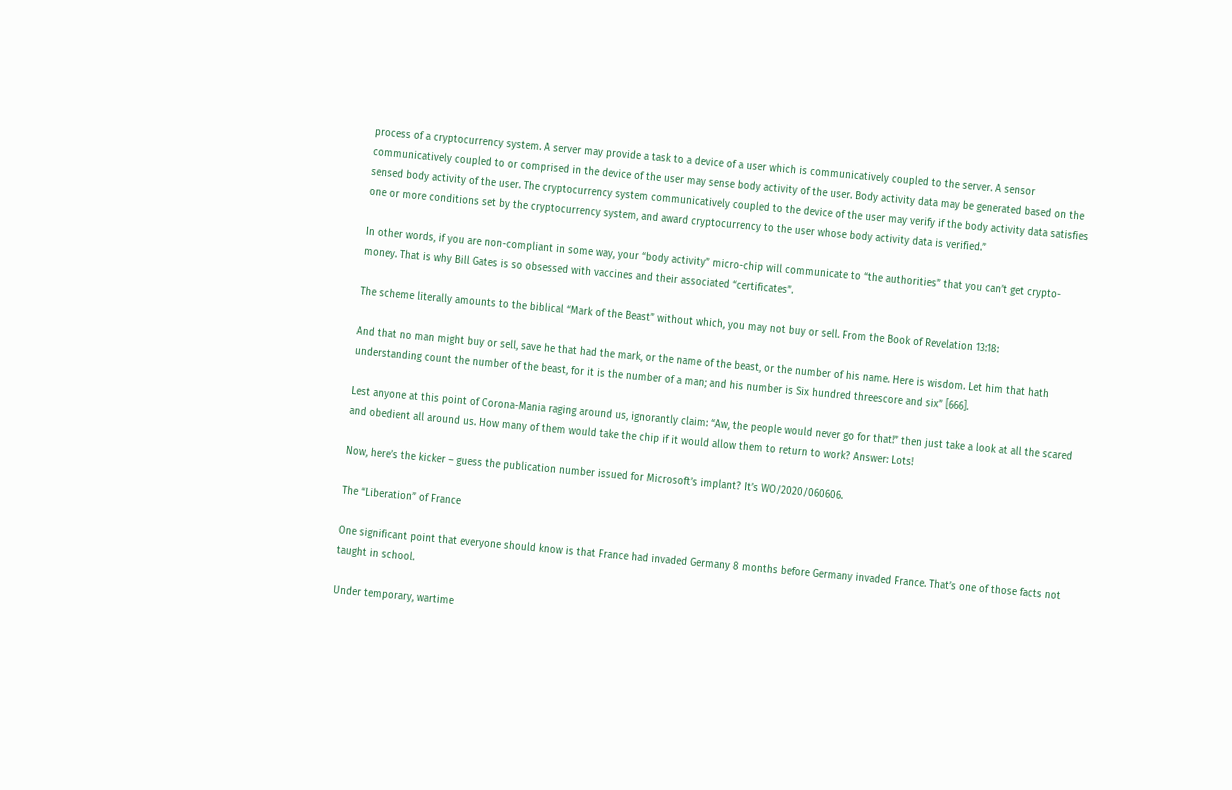process of a cryptocurrency system. A server may provide a task to a device of a user which is communicatively coupled to the server. A sensor communicatively coupled to or comprised in the device of the user may sense body activity of the user. Body activity data may be generated based on the sensed body activity of the user. The cryptocurrency system communicatively coupled to the device of the user may verify if the body activity data satisfies one or more conditions set by the cryptocurrency system, and award cryptocurrency to the user whose body activity data is verified.”

In other words, if you are non-compliant in some way, your “body activity” micro-chip will communicate to “the authorities” that you can’t get crypto-money. That is why Bill Gates is so obsessed with vaccines and their associated “certificates”.

The scheme literally amounts to the biblical “Mark of the Beast” without which, you may not buy or sell. From the Book of Revelation 13:18:

And that no man might buy or sell, save he that had the mark, or the name of the beast, or the number of his name. Here is wisdom. Let him that hath understanding count the number of the beast, for it is the number of a man; and his number is Six hundred threescore and six” [666].

Lest anyone at this point of Corona-Mania raging around us, ignorantly claim: “Aw, the people would never go for that!” then just take a look at all the scared and obedient all around us. How many of them would take the chip if it would allow them to return to work? Answer: Lots!

Now, here’s the kicker – guess the publication number issued for Microsoft’s implant? It’s WO/2020/060606.

The “Liberation” of France

One significant point that everyone should know is that France had invaded Germany 8 months before Germany invaded France. That’s one of those facts not taught in school.

Under temporary, wartime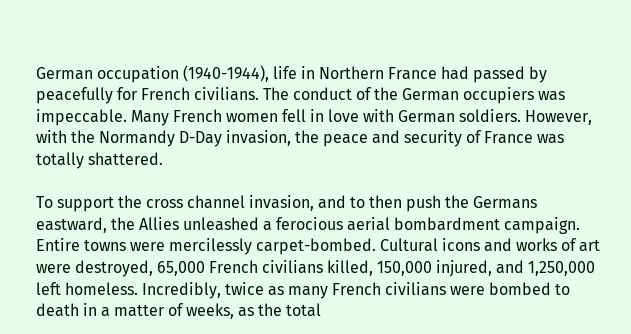German occupation (1940-1944), life in Northern France had passed by peacefully for French civilians. The conduct of the German occupiers was impeccable. Many French women fell in love with German soldiers. However, with the Normandy D-Day invasion, the peace and security of France was totally shattered.

To support the cross channel invasion, and to then push the Germans eastward, the Allies unleashed a ferocious aerial bombardment campaign. Entire towns were mercilessly carpet-bombed. Cultural icons and works of art were destroyed, 65,000 French civilians killed, 150,000 injured, and 1,250,000 left homeless. Incredibly, twice as many French civilians were bombed to death in a matter of weeks, as the total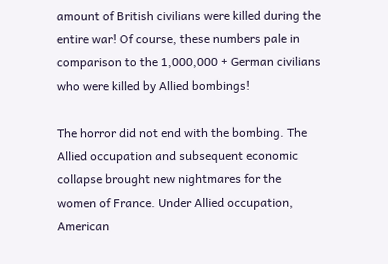amount of British civilians were killed during the entire war! Of course, these numbers pale in comparison to the 1,000,000 + German civilians who were killed by Allied bombings!

The horror did not end with the bombing. The Allied occupation and subsequent economic collapse brought new nightmares for the women of France. Under Allied occupation, American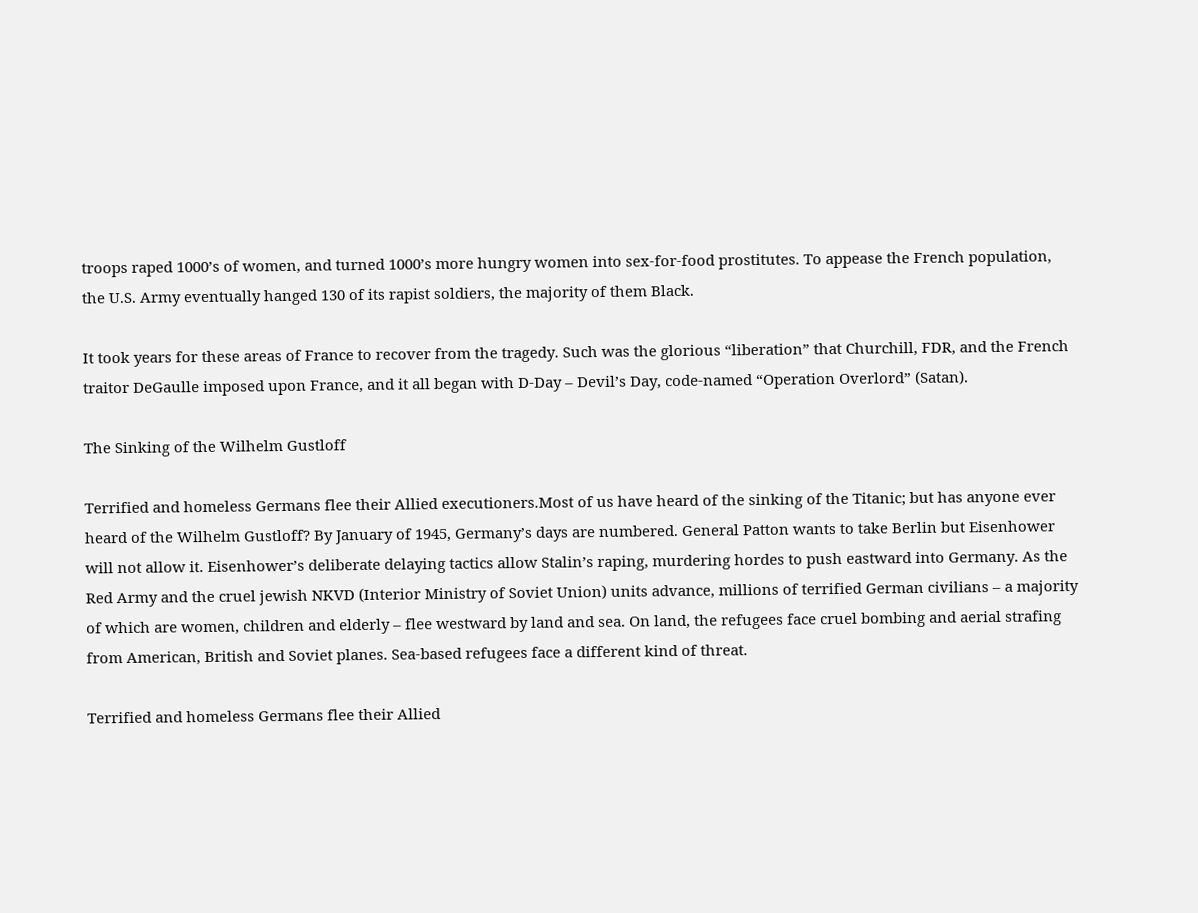troops raped 1000’s of women, and turned 1000’s more hungry women into sex-for-food prostitutes. To appease the French population, the U.S. Army eventually hanged 130 of its rapist soldiers, the majority of them Black.

It took years for these areas of France to recover from the tragedy. Such was the glorious “liberation” that Churchill, FDR, and the French traitor DeGaulle imposed upon France, and it all began with D-Day – Devil’s Day, code-named “Operation Overlord” (Satan).

The Sinking of the Wilhelm Gustloff

Terrified and homeless Germans flee their Allied executioners.Most of us have heard of the sinking of the Titanic; but has anyone ever heard of the Wilhelm Gustloff? By January of 1945, Germany’s days are numbered. General Patton wants to take Berlin but Eisenhower will not allow it. Eisenhower’s deliberate delaying tactics allow Stalin’s raping, murdering hordes to push eastward into Germany. As the Red Army and the cruel jewish NKVD (Interior Ministry of Soviet Union) units advance, millions of terrified German civilians – a majority of which are women, children and elderly – flee westward by land and sea. On land, the refugees face cruel bombing and aerial strafing from American, British and Soviet planes. Sea-based refugees face a different kind of threat.

Terrified and homeless Germans flee their Allied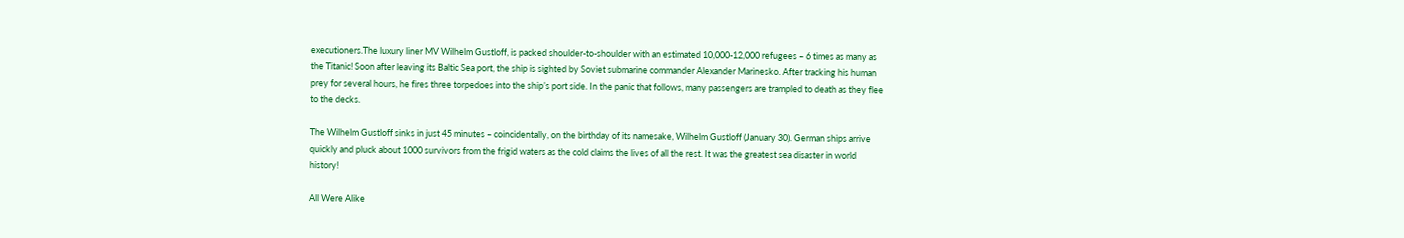executioners.The luxury liner MV Wilhelm Gustloff, is packed shoulder-to-shoulder with an estimated 10,000-12,000 refugees – 6 times as many as the Titanic! Soon after leaving its Baltic Sea port, the ship is sighted by Soviet submarine commander Alexander Marinesko. After tracking his human prey for several hours, he fires three torpedoes into the ship’s port side. In the panic that follows, many passengers are trampled to death as they flee to the decks.

The Wilhelm Gustloff sinks in just 45 minutes – coincidentally, on the birthday of its namesake, Wilhelm Gustloff (January 30). German ships arrive quickly and pluck about 1000 survivors from the frigid waters as the cold claims the lives of all the rest. It was the greatest sea disaster in world history!

All Were Alike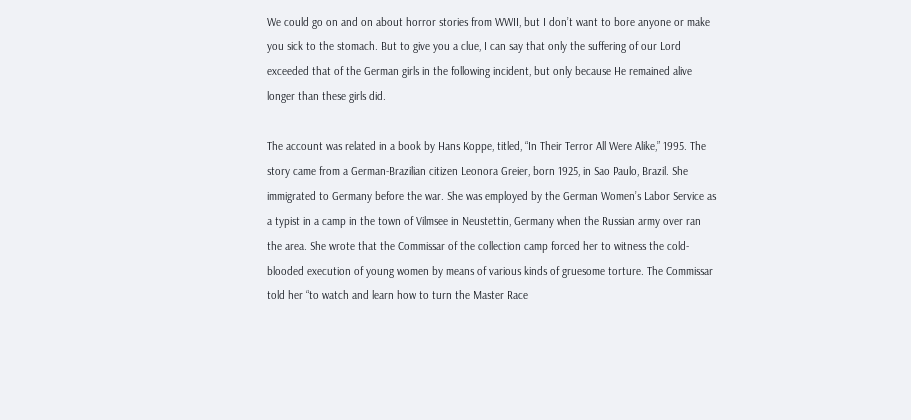We could go on and on about horror stories from WWII, but I don’t want to bore anyone or make you sick to the stomach. But to give you a clue, I can say that only the suffering of our Lord exceeded that of the German girls in the following incident, but only because He remained alive longer than these girls did.

The account was related in a book by Hans Koppe, titled, “In Their Terror All Were Alike,” 1995. The story came from a German-Brazilian citizen Leonora Greier, born 1925, in Sao Paulo, Brazil. She immigrated to Germany before the war. She was employed by the German Women’s Labor Service as a typist in a camp in the town of Vilmsee in Neustettin, Germany when the Russian army over ran the area. She wrote that the Commissar of the collection camp forced her to witness the cold-blooded execution of young women by means of various kinds of gruesome torture. The Commissar told her “to watch and learn how to turn the Master Race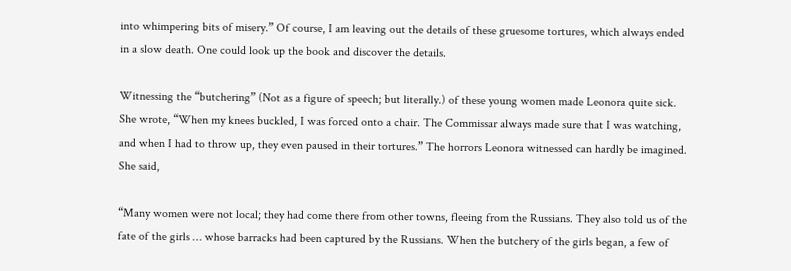into whimpering bits of misery.” Of course, I am leaving out the details of these gruesome tortures, which always ended in a slow death. One could look up the book and discover the details.

Witnessing the “butchering” (Not as a figure of speech; but literally.) of these young women made Leonora quite sick. She wrote, “When my knees buckled, I was forced onto a chair. The Commissar always made sure that I was watching, and when I had to throw up, they even paused in their tortures.” The horrors Leonora witnessed can hardly be imagined. She said,

“Many women were not local; they had come there from other towns, fleeing from the Russians. They also told us of the fate of the girls … whose barracks had been captured by the Russians. When the butchery of the girls began, a few of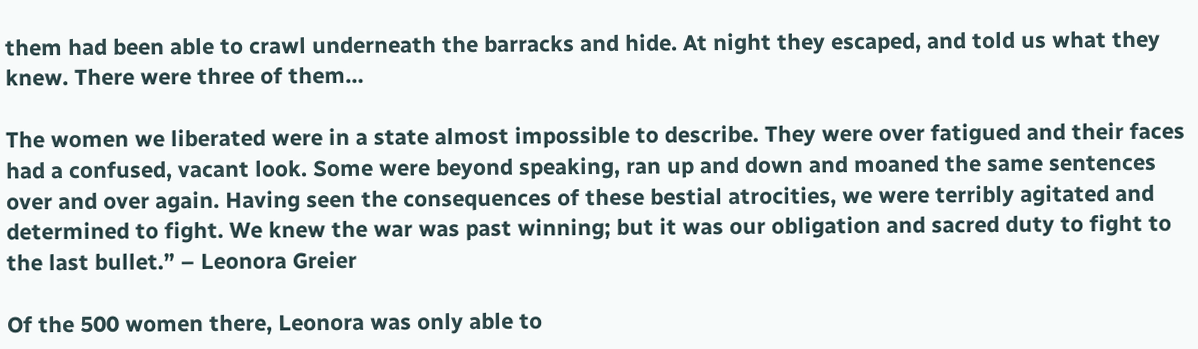them had been able to crawl underneath the barracks and hide. At night they escaped, and told us what they knew. There were three of them…

The women we liberated were in a state almost impossible to describe. They were over fatigued and their faces had a confused, vacant look. Some were beyond speaking, ran up and down and moaned the same sentences over and over again. Having seen the consequences of these bestial atrocities, we were terribly agitated and determined to fight. We knew the war was past winning; but it was our obligation and sacred duty to fight to the last bullet.” – Leonora Greier

Of the 500 women there, Leonora was only able to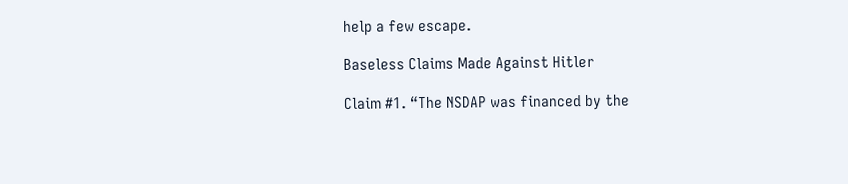help a few escape.

Baseless Claims Made Against Hitler

Claim #1. “The NSDAP was financed by the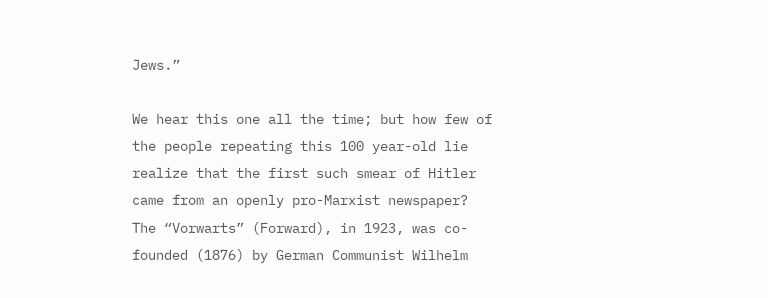Jews.”

We hear this one all the time; but how few of the people repeating this 100 year-old lie realize that the first such smear of Hitler came from an openly pro-Marxist newspaper? The “Vorwarts” (Forward), in 1923, was co-founded (1876) by German Communist Wilhelm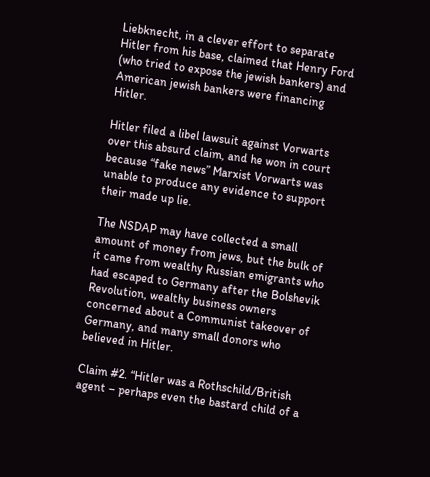Liebknecht, in a clever effort to separate Hitler from his base, claimed that Henry Ford (who tried to expose the jewish bankers) and American jewish bankers were financing Hitler.

Hitler filed a libel lawsuit against Vorwarts over this absurd claim, and he won in court because “fake news” Marxist Vorwarts was unable to produce any evidence to support their made up lie.

The NSDAP may have collected a small amount of money from jews, but the bulk of it came from wealthy Russian emigrants who had escaped to Germany after the Bolshevik Revolution, wealthy business owners concerned about a Communist takeover of Germany, and many small donors who believed in Hitler.

Claim #2. “Hitler was a Rothschild/British agent – perhaps even the bastard child of a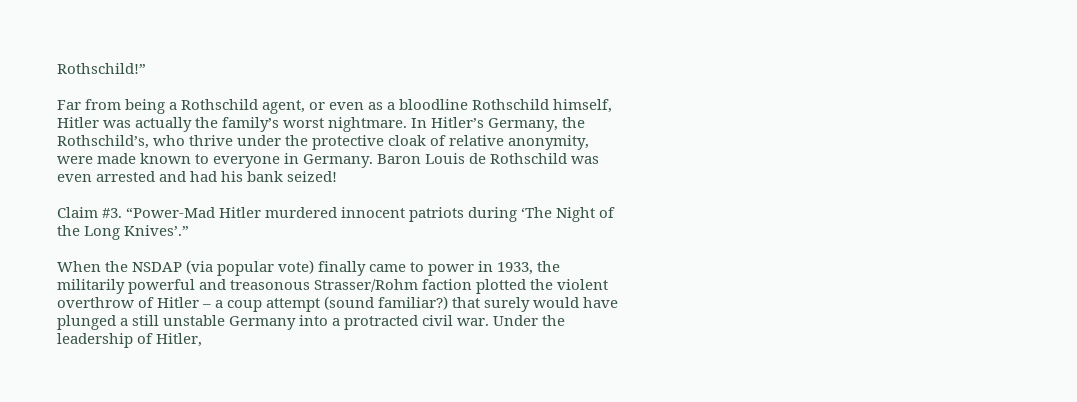Rothschild!”

Far from being a Rothschild agent, or even as a bloodline Rothschild himself, Hitler was actually the family’s worst nightmare. In Hitler’s Germany, the Rothschild’s, who thrive under the protective cloak of relative anonymity, were made known to everyone in Germany. Baron Louis de Rothschild was even arrested and had his bank seized!

Claim #3. “Power-Mad Hitler murdered innocent patriots during ‘The Night of the Long Knives’.”

When the NSDAP (via popular vote) finally came to power in 1933, the militarily powerful and treasonous Strasser/Rohm faction plotted the violent overthrow of Hitler – a coup attempt (sound familiar?) that surely would have plunged a still unstable Germany into a protracted civil war. Under the leadership of Hitler,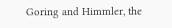Goring and Himmler, the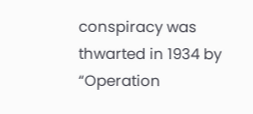conspiracy was thwarted in 1934 by “Operation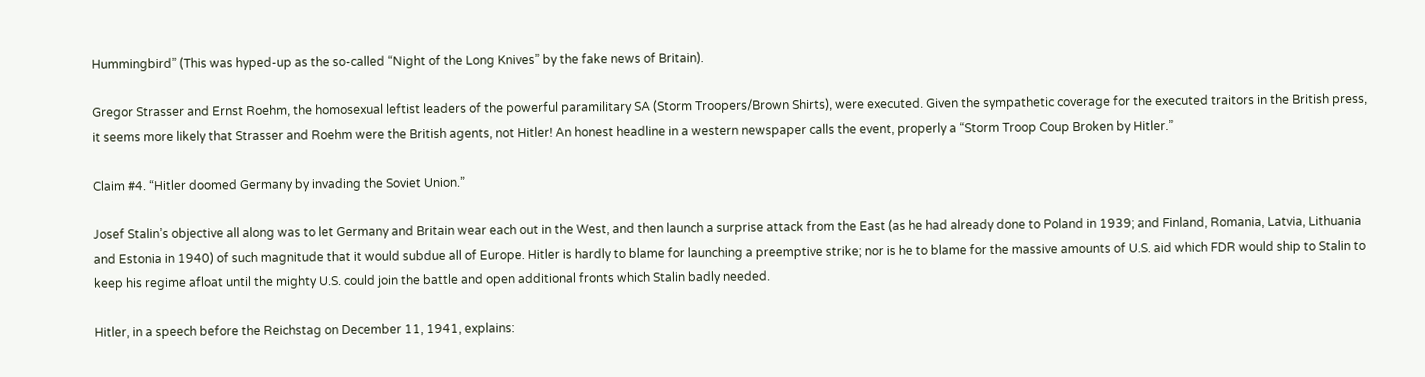Hummingbird” (This was hyped-up as the so-called “Night of the Long Knives” by the fake news of Britain).

Gregor Strasser and Ernst Roehm, the homosexual leftist leaders of the powerful paramilitary SA (Storm Troopers/Brown Shirts), were executed. Given the sympathetic coverage for the executed traitors in the British press, it seems more likely that Strasser and Roehm were the British agents, not Hitler! An honest headline in a western newspaper calls the event, properly a “Storm Troop Coup Broken by Hitler.”

Claim #4. “Hitler doomed Germany by invading the Soviet Union.”

Josef Stalin’s objective all along was to let Germany and Britain wear each out in the West, and then launch a surprise attack from the East (as he had already done to Poland in 1939; and Finland, Romania, Latvia, Lithuania and Estonia in 1940) of such magnitude that it would subdue all of Europe. Hitler is hardly to blame for launching a preemptive strike; nor is he to blame for the massive amounts of U.S. aid which FDR would ship to Stalin to keep his regime afloat until the mighty U.S. could join the battle and open additional fronts which Stalin badly needed.

Hitler, in a speech before the Reichstag on December 11, 1941, explains: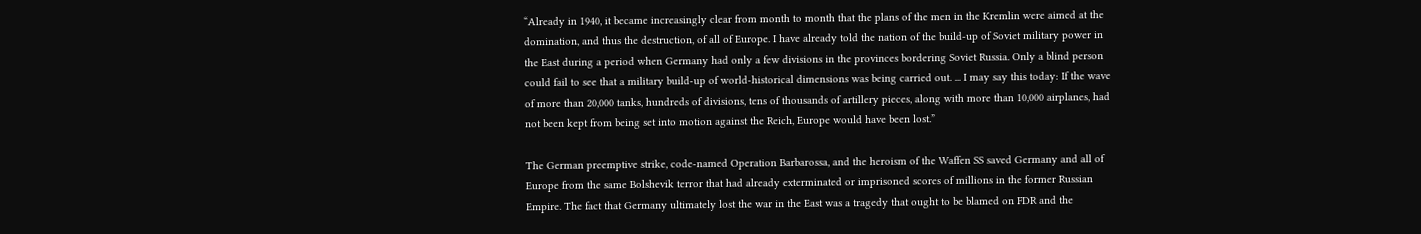“Already in 1940, it became increasingly clear from month to month that the plans of the men in the Kremlin were aimed at the domination, and thus the destruction, of all of Europe. I have already told the nation of the build-up of Soviet military power in the East during a period when Germany had only a few divisions in the provinces bordering Soviet Russia. Only a blind person could fail to see that a military build-up of world-historical dimensions was being carried out. ... I may say this today: If the wave of more than 20,000 tanks, hundreds of divisions, tens of thousands of artillery pieces, along with more than 10,000 airplanes, had not been kept from being set into motion against the Reich, Europe would have been lost.”

The German preemptive strike, code-named Operation Barbarossa, and the heroism of the Waffen SS saved Germany and all of Europe from the same Bolshevik terror that had already exterminated or imprisoned scores of millions in the former Russian Empire. The fact that Germany ultimately lost the war in the East was a tragedy that ought to be blamed on FDR and the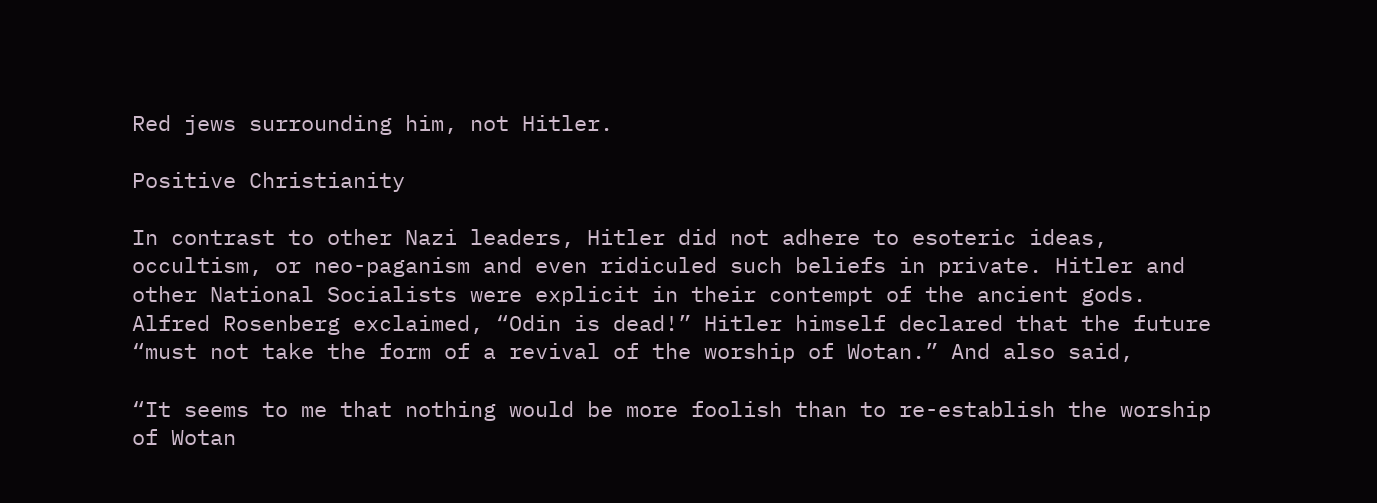Red jews surrounding him, not Hitler.

Positive Christianity

In contrast to other Nazi leaders, Hitler did not adhere to esoteric ideas, occultism, or neo-paganism and even ridiculed such beliefs in private. Hitler and other National Socialists were explicit in their contempt of the ancient gods. Alfred Rosenberg exclaimed, “Odin is dead!” Hitler himself declared that the future “must not take the form of a revival of the worship of Wotan.” And also said,

“It seems to me that nothing would be more foolish than to re-establish the worship of Wotan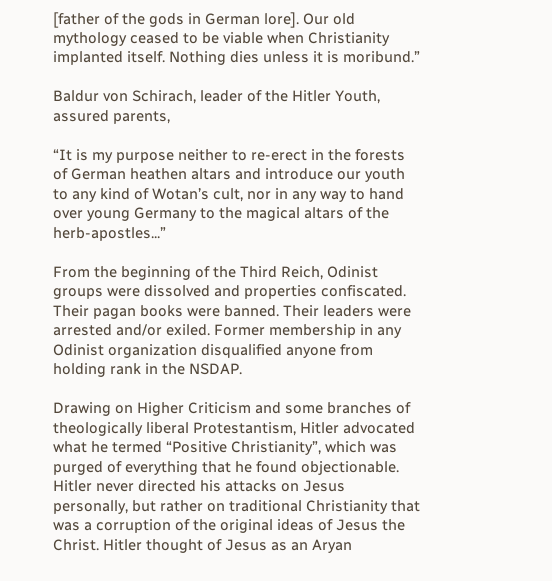[father of the gods in German lore]. Our old mythology ceased to be viable when Christianity implanted itself. Nothing dies unless it is moribund.”

Baldur von Schirach, leader of the Hitler Youth, assured parents,

“It is my purpose neither to re-erect in the forests of German heathen altars and introduce our youth to any kind of Wotan’s cult, nor in any way to hand over young Germany to the magical altars of the herb-apostles...”

From the beginning of the Third Reich, Odinist groups were dissolved and properties confiscated. Their pagan books were banned. Their leaders were arrested and/or exiled. Former membership in any Odinist organization disqualified anyone from holding rank in the NSDAP.

Drawing on Higher Criticism and some branches of theologically liberal Protestantism, Hitler advocated what he termed “Positive Christianity”, which was purged of everything that he found objectionable. Hitler never directed his attacks on Jesus personally, but rather on traditional Christianity that was a corruption of the original ideas of Jesus the Christ. Hitler thought of Jesus as an Aryan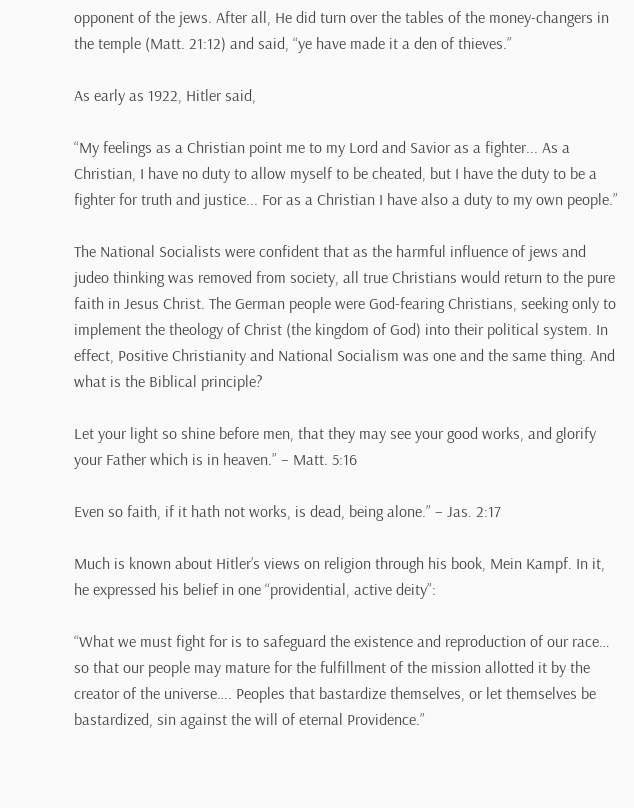opponent of the jews. After all, He did turn over the tables of the money-changers in the temple (Matt. 21:12) and said, “ye have made it a den of thieves.”

As early as 1922, Hitler said,

“My feelings as a Christian point me to my Lord and Savior as a fighter... As a Christian, I have no duty to allow myself to be cheated, but I have the duty to be a fighter for truth and justice... For as a Christian I have also a duty to my own people.”

The National Socialists were confident that as the harmful influence of jews and judeo thinking was removed from society, all true Christians would return to the pure faith in Jesus Christ. The German people were God-fearing Christians, seeking only to implement the theology of Christ (the kingdom of God) into their political system. In effect, Positive Christianity and National Socialism was one and the same thing. And what is the Biblical principle?

Let your light so shine before men, that they may see your good works, and glorify your Father which is in heaven.” – Matt. 5:16

Even so faith, if it hath not works, is dead, being alone.” – Jas. 2:17

Much is known about Hitler’s views on religion through his book, Mein Kampf. In it, he expressed his belief in one “providential, active deity”:

“What we must fight for is to safeguard the existence and reproduction of our race… so that our people may mature for the fulfillment of the mission allotted it by the creator of the universe…. Peoples that bastardize themselves, or let themselves be bastardized, sin against the will of eternal Providence.”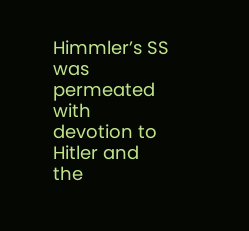Himmler’s SS was permeated with devotion to Hitler and the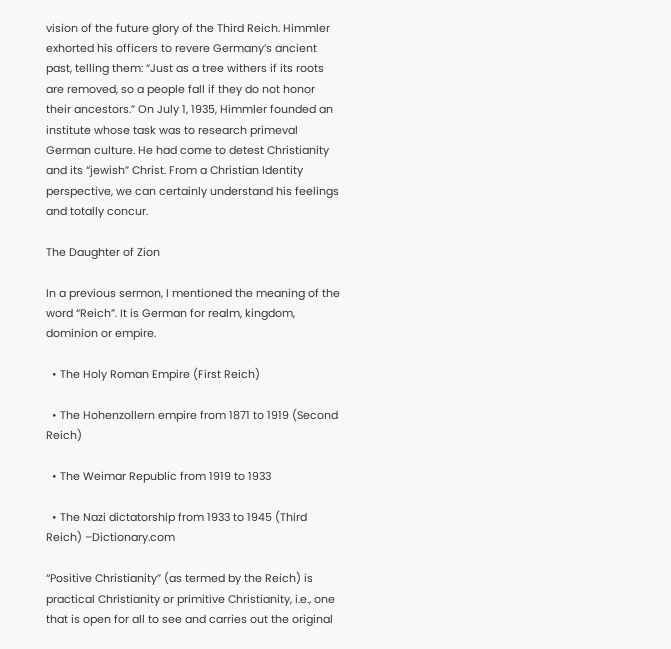vision of the future glory of the Third Reich. Himmler exhorted his officers to revere Germany’s ancient past, telling them: “Just as a tree withers if its roots are removed, so a people fall if they do not honor their ancestors.” On July 1, 1935, Himmler founded an institute whose task was to research primeval German culture. He had come to detest Christianity and its “jewish” Christ. From a Christian Identity perspective, we can certainly understand his feelings and totally concur.

The Daughter of Zion

In a previous sermon, I mentioned the meaning of the word “Reich”. It is German for realm, kingdom, dominion or empire.

  • The Holy Roman Empire (First Reich)

  • The Hohenzollern empire from 1871 to 1919 (Second Reich)

  • The Weimar Republic from 1919 to 1933

  • The Nazi dictatorship from 1933 to 1945 (Third Reich) –Dictionary.com

“Positive Christianity” (as termed by the Reich) is practical Christianity or primitive Christianity, i.e., one that is open for all to see and carries out the original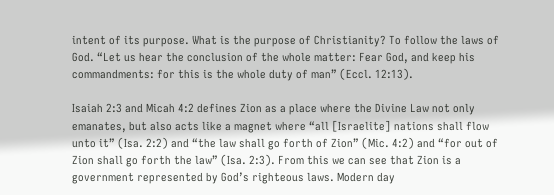intent of its purpose. What is the purpose of Christianity? To follow the laws of God. “Let us hear the conclusion of the whole matter: Fear God, and keep his commandments: for this is the whole duty of man” (Eccl. 12:13).

Isaiah 2:3 and Micah 4:2 defines Zion as a place where the Divine Law not only emanates, but also acts like a magnet where “all [Israelite] nations shall flow unto it” (Isa. 2:2) and “the law shall go forth of Zion” (Mic. 4:2) and “for out of Zion shall go forth the law” (Isa. 2:3). From this we can see that Zion is a government represented by God’s righteous laws. Modern day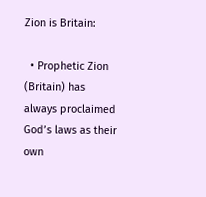Zion is Britain:

  • Prophetic Zion (Britain) has always proclaimed God’s laws as their own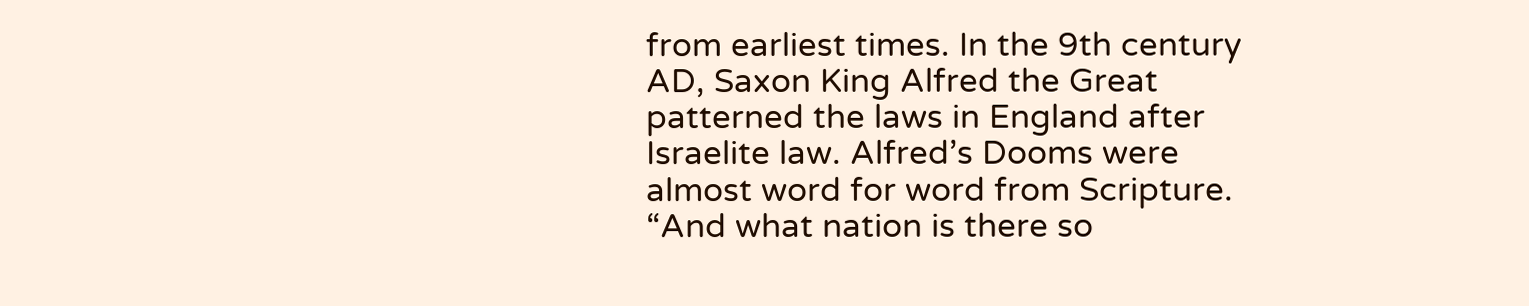from earliest times. In the 9th century AD, Saxon King Alfred the Great patterned the laws in England after Israelite law. Alfred’s Dooms were almost word for word from Scripture. “And what nation is there so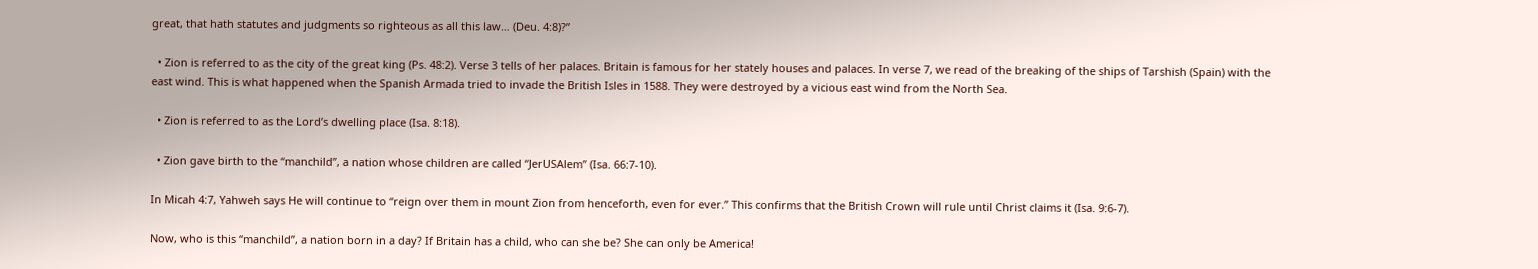great, that hath statutes and judgments so righteous as all this law… (Deu. 4:8)?”

  • Zion is referred to as the city of the great king (Ps. 48:2). Verse 3 tells of her palaces. Britain is famous for her stately houses and palaces. In verse 7, we read of the breaking of the ships of Tarshish (Spain) with the east wind. This is what happened when the Spanish Armada tried to invade the British Isles in 1588. They were destroyed by a vicious east wind from the North Sea.

  • Zion is referred to as the Lord’s dwelling place (Isa. 8:18).

  • Zion gave birth to the “manchild”, a nation whose children are called “JerUSAlem” (Isa. 66:7-10).

In Micah 4:7, Yahweh says He will continue to “reign over them in mount Zion from henceforth, even for ever.” This confirms that the British Crown will rule until Christ claims it (Isa. 9:6-7).

Now, who is this “manchild”, a nation born in a day? If Britain has a child, who can she be? She can only be America!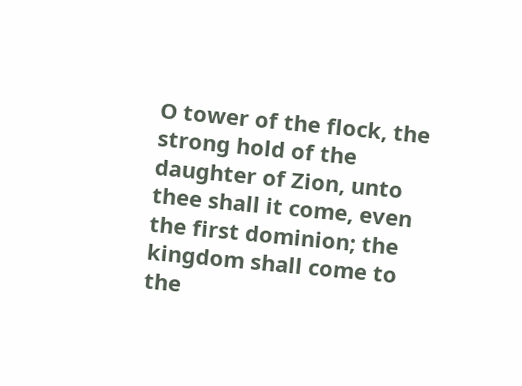O tower of the flock, the strong hold of the daughter of Zion, unto thee shall it come, even the first dominion; the kingdom shall come to the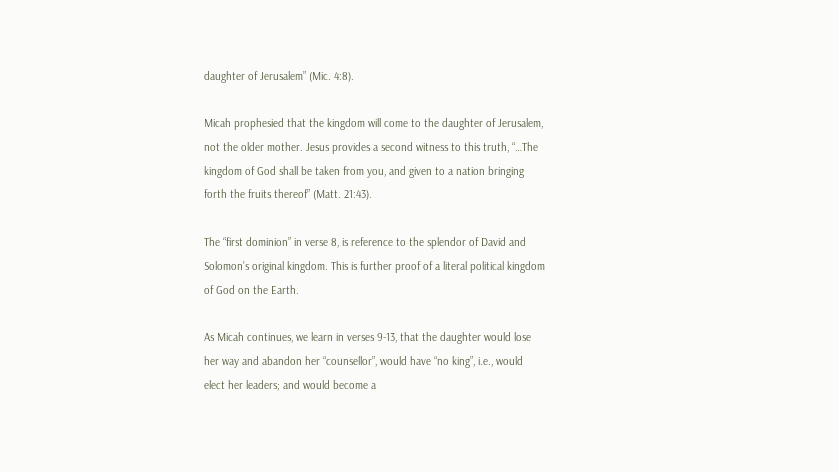daughter of Jerusalem” (Mic. 4:8).

Micah prophesied that the kingdom will come to the daughter of Jerusalem, not the older mother. Jesus provides a second witness to this truth, “…The kingdom of God shall be taken from you, and given to a nation bringing forth the fruits thereof” (Matt. 21:43).

The “first dominion” in verse 8, is reference to the splendor of David and Solomon’s original kingdom. This is further proof of a literal political kingdom of God on the Earth.

As Micah continues, we learn in verses 9-13, that the daughter would lose her way and abandon her “counsellor”, would have “no king”, i.e., would elect her leaders; and would become a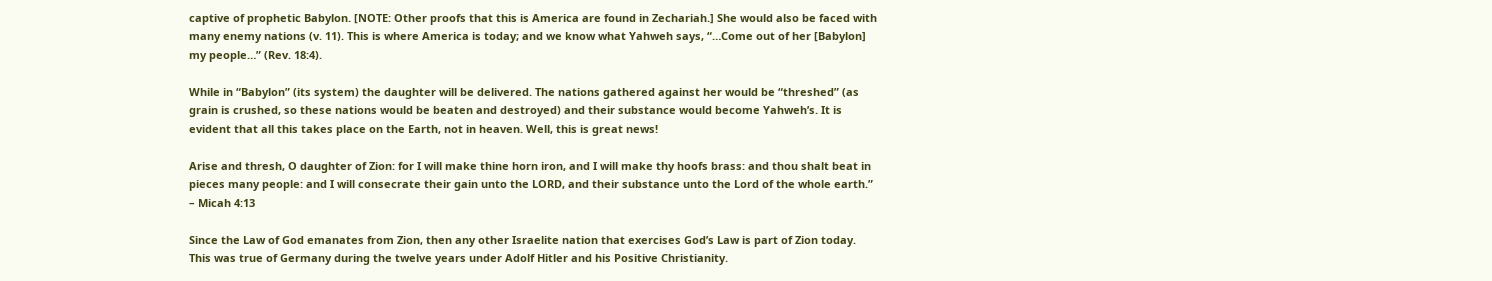captive of prophetic Babylon. [NOTE: Other proofs that this is America are found in Zechariah.] She would also be faced with many enemy nations (v. 11). This is where America is today; and we know what Yahweh says, “…Come out of her [Babylon] my people…” (Rev. 18:4).

While in “Babylon” (its system) the daughter will be delivered. The nations gathered against her would be “threshed” (as grain is crushed, so these nations would be beaten and destroyed) and their substance would become Yahweh’s. It is evident that all this takes place on the Earth, not in heaven. Well, this is great news!

Arise and thresh, O daughter of Zion: for I will make thine horn iron, and I will make thy hoofs brass: and thou shalt beat in pieces many people: and I will consecrate their gain unto the LORD, and their substance unto the Lord of the whole earth.” – Micah 4:13

Since the Law of God emanates from Zion, then any other Israelite nation that exercises God’s Law is part of Zion today. This was true of Germany during the twelve years under Adolf Hitler and his Positive Christianity.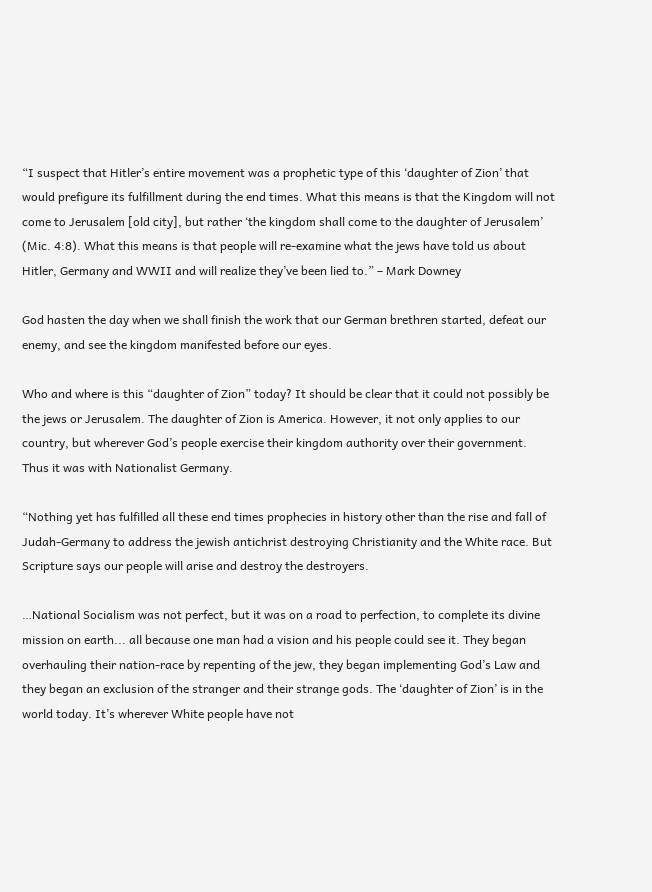“I suspect that Hitler’s entire movement was a prophetic type of this ‘daughter of Zion’ that would prefigure its fulfillment during the end times. What this means is that the Kingdom will not come to Jerusalem [old city], but rather ‘the kingdom shall come to the daughter of Jerusalem’ (Mic. 4:8). What this means is that people will re-examine what the jews have told us about Hitler, Germany and WWII and will realize they’ve been lied to.” – Mark Downey

God hasten the day when we shall finish the work that our German brethren started, defeat our enemy, and see the kingdom manifested before our eyes.

Who and where is this “daughter of Zion” today? It should be clear that it could not possibly be the jews or Jerusalem. The daughter of Zion is America. However, it not only applies to our country, but wherever God’s people exercise their kingdom authority over their government. Thus it was with Nationalist Germany.

“Nothing yet has fulfilled all these end times prophecies in history other than the rise and fall of Judah-Germany to address the jewish antichrist destroying Christianity and the White race. But Scripture says our people will arise and destroy the destroyers.

…National Socialism was not perfect, but it was on a road to perfection, to complete its divine mission on earth... all because one man had a vision and his people could see it. They began overhauling their nation-race by repenting of the jew, they began implementing God’s Law and they began an exclusion of the stranger and their strange gods. The ‘daughter of Zion’ is in the world today. It’s wherever White people have not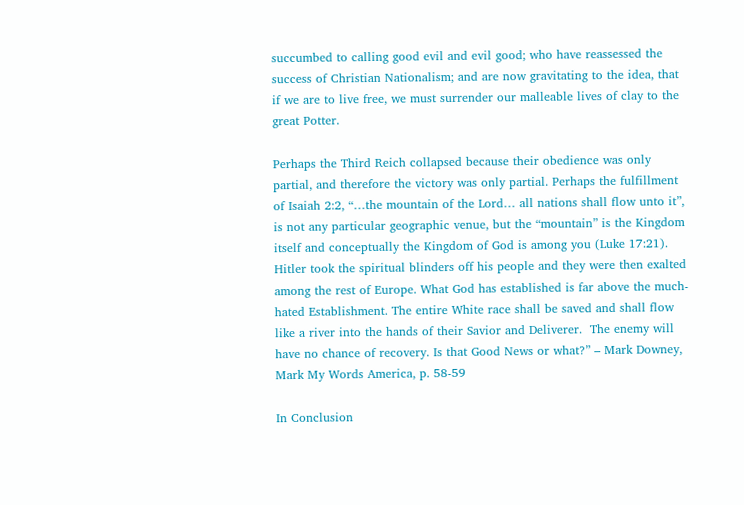succumbed to calling good evil and evil good; who have reassessed the success of Christian Nationalism; and are now gravitating to the idea, that if we are to live free, we must surrender our malleable lives of clay to the great Potter.

Perhaps the Third Reich collapsed because their obedience was only partial, and therefore the victory was only partial. Perhaps the fulfillment of Isaiah 2:2, “…the mountain of the Lord… all nations shall flow unto it”, is not any particular geographic venue, but the “mountain” is the Kingdom itself and conceptually the Kingdom of God is among you (Luke 17:21). Hitler took the spiritual blinders off his people and they were then exalted among the rest of Europe. What God has established is far above the much-hated Establishment. The entire White race shall be saved and shall flow like a river into the hands of their Savior and Deliverer.  The enemy will have no chance of recovery. Is that Good News or what?” – Mark Downey, Mark My Words America, p. 58-59

In Conclusion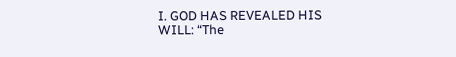I. GOD HAS REVEALED HIS WILL: “The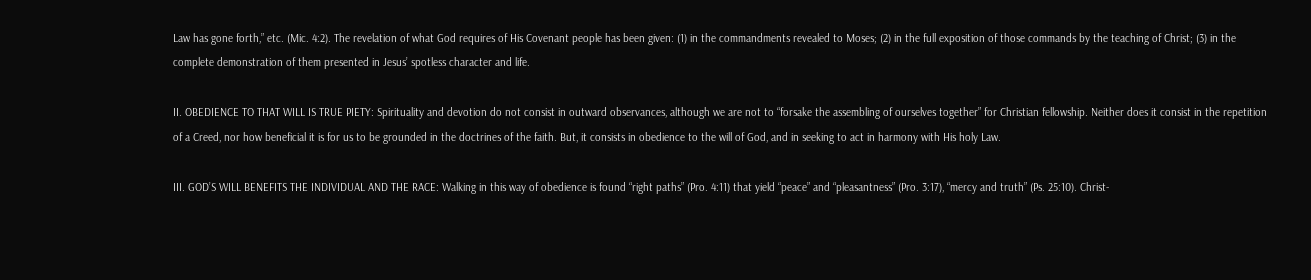Law has gone forth,” etc. (Mic. 4:2). The revelation of what God requires of His Covenant people has been given: (1) in the commandments revealed to Moses; (2) in the full exposition of those commands by the teaching of Christ; (3) in the complete demonstration of them presented in Jesus’ spotless character and life.

II. OBEDIENCE TO THAT WILL IS TRUE PIETY: Spirituality and devotion do not consist in outward observances, although we are not to “forsake the assembling of ourselves together” for Christian fellowship. Neither does it consist in the repetition of a Creed, nor how beneficial it is for us to be grounded in the doctrines of the faith. But, it consists in obedience to the will of God, and in seeking to act in harmony with His holy Law.

III. GOD’S WILL BENEFITS THE INDIVIDUAL AND THE RACE: Walking in this way of obedience is found “right paths” (Pro. 4:11) that yield “peace” and “pleasantness” (Pro. 3:17), “mercy and truth” (Ps. 25:10). Christ-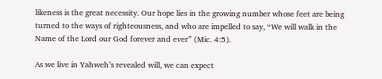likeness is the great necessity. Our hope lies in the growing number whose feet are being turned to the ways of righteousness, and who are impelled to say, “We will walk in the Name of the Lord our God forever and ever” (Mic. 4:5).

As we live in Yahweh’s revealed will, we can expect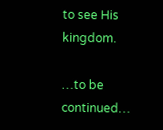to see His kingdom.

…to be continued…